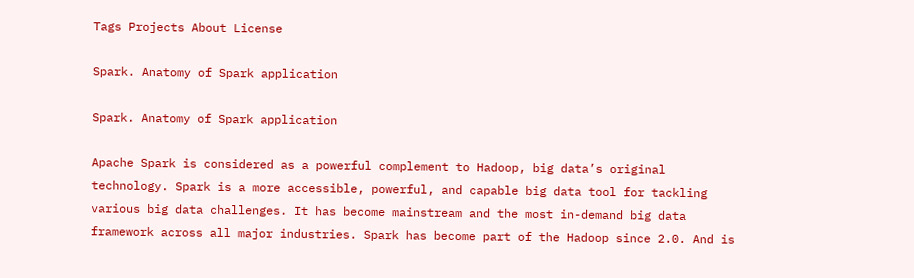Tags Projects About License

Spark. Anatomy of Spark application

Spark. Anatomy of Spark application

Apache Spark is considered as a powerful complement to Hadoop, big data’s original technology. Spark is a more accessible, powerful, and capable big data tool for tackling various big data challenges. It has become mainstream and the most in-demand big data framework across all major industries. Spark has become part of the Hadoop since 2.0. And is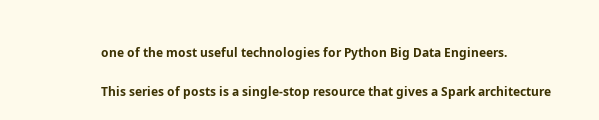one of the most useful technologies for Python Big Data Engineers.

This series of posts is a single-stop resource that gives a Spark architecture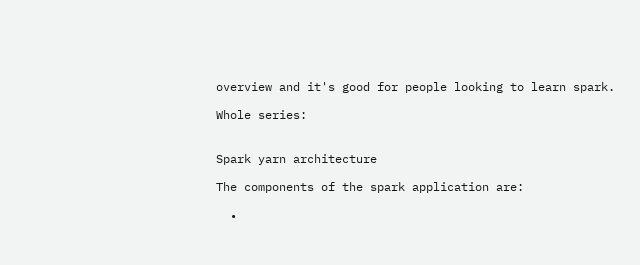overview and it's good for people looking to learn spark.

Whole series:


Spark yarn architecture

The components of the spark application are:

  •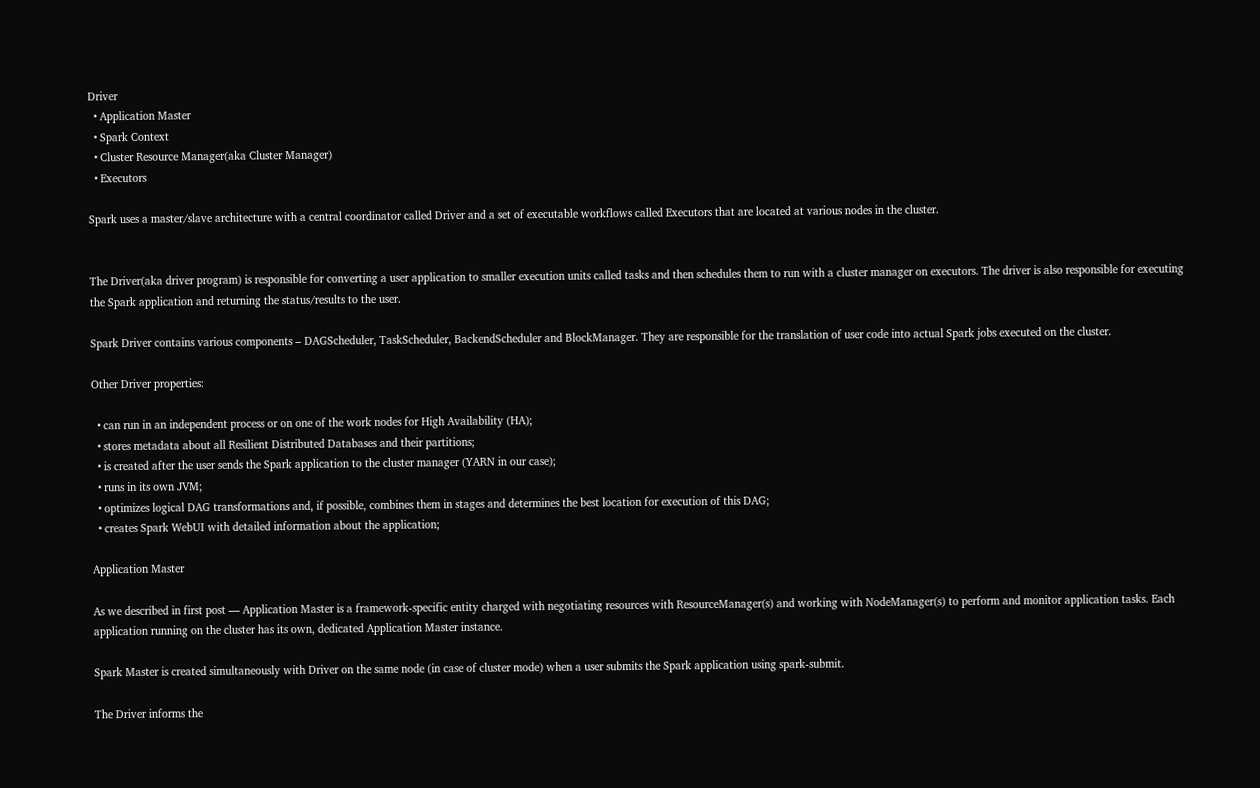Driver
  • Application Master
  • Spark Context
  • Cluster Resource Manager(aka Cluster Manager)
  • Executors

Spark uses a master/slave architecture with a central coordinator called Driver and a set of executable workflows called Executors that are located at various nodes in the cluster.


The Driver(aka driver program) is responsible for converting a user application to smaller execution units called tasks and then schedules them to run with a cluster manager on executors. The driver is also responsible for executing the Spark application and returning the status/results to the user.

Spark Driver contains various components – DAGScheduler, TaskScheduler, BackendScheduler and BlockManager. They are responsible for the translation of user code into actual Spark jobs executed on the cluster.

Other Driver properties:

  • can run in an independent process or on one of the work nodes for High Availability (HA);
  • stores metadata about all Resilient Distributed Databases and their partitions;
  • is created after the user sends the Spark application to the cluster manager (YARN in our case);
  • runs in its own JVM;
  • optimizes logical DAG transformations and, if possible, combines them in stages and determines the best location for execution of this DAG;
  • creates Spark WebUI with detailed information about the application;

Application Master

As we described in first post — Application Master is a framework-specific entity charged with negotiating resources with ResourceManager(s) and working with NodeManager(s) to perform and monitor application tasks. Each application running on the cluster has its own, dedicated Application Master instance.

Spark Master is created simultaneously with Driver on the same node (in case of cluster mode) when a user submits the Spark application using spark-submit.

The Driver informs the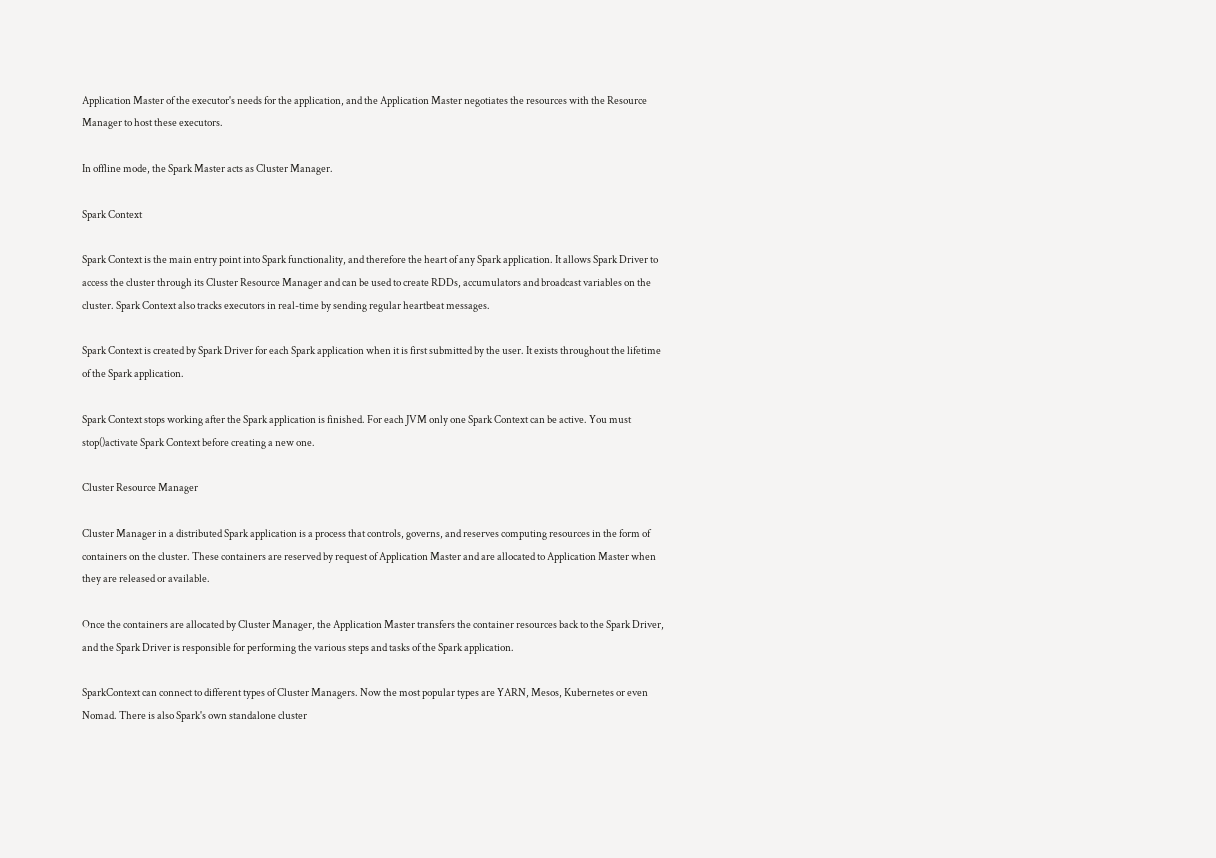Application Master of the executor's needs for the application, and the Application Master negotiates the resources with the Resource Manager to host these executors.

In offline mode, the Spark Master acts as Cluster Manager.

Spark Context

Spark Context is the main entry point into Spark functionality, and therefore the heart of any Spark application. It allows Spark Driver to access the cluster through its Cluster Resource Manager and can be used to create RDDs, accumulators and broadcast variables on the cluster. Spark Context also tracks executors in real-time by sending regular heartbeat messages.

Spark Context is created by Spark Driver for each Spark application when it is first submitted by the user. It exists throughout the lifetime of the Spark application.

Spark Context stops working after the Spark application is finished. For each JVM only one Spark Context can be active. You must stop()activate Spark Context before creating a new one.

Cluster Resource Manager

Cluster Manager in a distributed Spark application is a process that controls, governs, and reserves computing resources in the form of containers on the cluster. These containers are reserved by request of Application Master and are allocated to Application Master when they are released or available.

Once the containers are allocated by Cluster Manager, the Application Master transfers the container resources back to the Spark Driver, and the Spark Driver is responsible for performing the various steps and tasks of the Spark application.

SparkContext can connect to different types of Cluster Managers. Now the most popular types are YARN, Mesos, Kubernetes or even Nomad. There is also Spark's own standalone cluster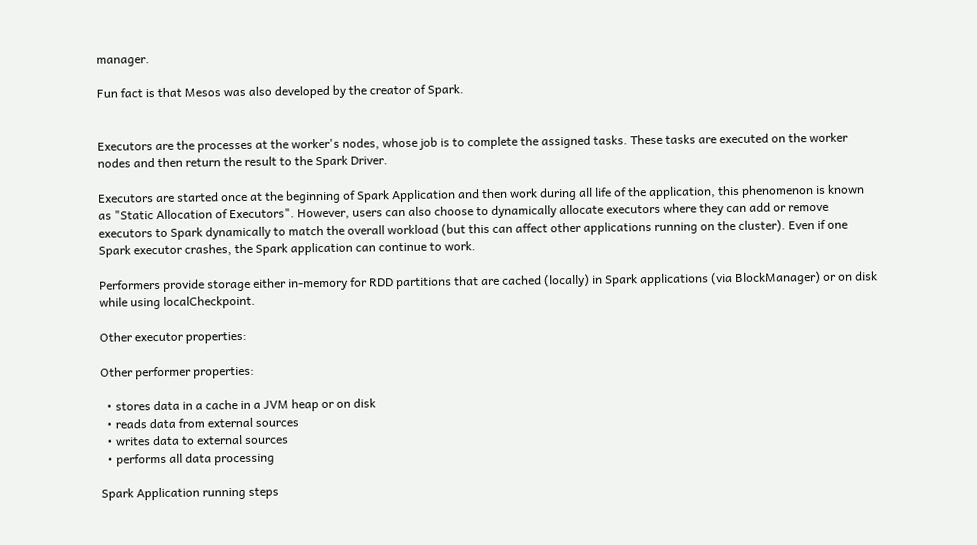manager.

Fun fact is that Mesos was also developed by the creator of Spark.


Executors are the processes at the worker's nodes, whose job is to complete the assigned tasks. These tasks are executed on the worker nodes and then return the result to the Spark Driver.

Executors are started once at the beginning of Spark Application and then work during all life of the application, this phenomenon is known as "Static Allocation of Executors". However, users can also choose to dynamically allocate executors where they can add or remove executors to Spark dynamically to match the overall workload (but this can affect other applications running on the cluster). Even if one Spark executor crashes, the Spark application can continue to work.

Performers provide storage either in-memory for RDD partitions that are cached (locally) in Spark applications (via BlockManager) or on disk while using localCheckpoint.

Other executor properties:

Other performer properties:

  • stores data in a cache in a JVM heap or on disk
  • reads data from external sources
  • writes data to external sources
  • performs all data processing

Spark Application running steps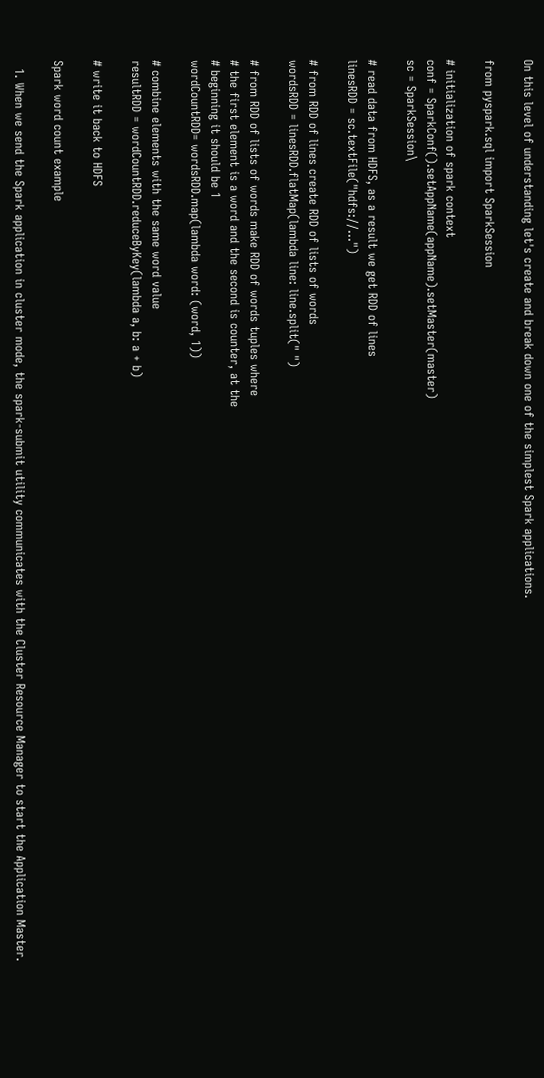On this level of understanding let's create and break down one of the simplest Spark applications.

from pyspark.sql import SparkSession

# initialization of spark context
conf = SparkConf().setAppName(appName).setMaster(master)
sc = SparkSession\

# read data from HDFS, as a result we get RDD of lines
linesRDD = sc.textFile("hdfs://...")

# from RDD of lines create RDD of lists of words
wordsRDD = linesRDD.flatMap(lambda line: line.split(" ")

# from RDD of lists of words make RDD of words tuples where
# the first element is a word and the second is counter, at the
# beginning it should be 1
wordCountRDD= wordsRDD.map(lambda word: (word, 1))

# combine elements with the same word value
resultRDD = wordCountRDD.reduceByKey(lambda a, b: a + b)

# write it back to HDFS

Spark word count example

  1. When we send the Spark application in cluster mode, the spark-submit utility communicates with the Cluster Resource Manager to start the Application Master.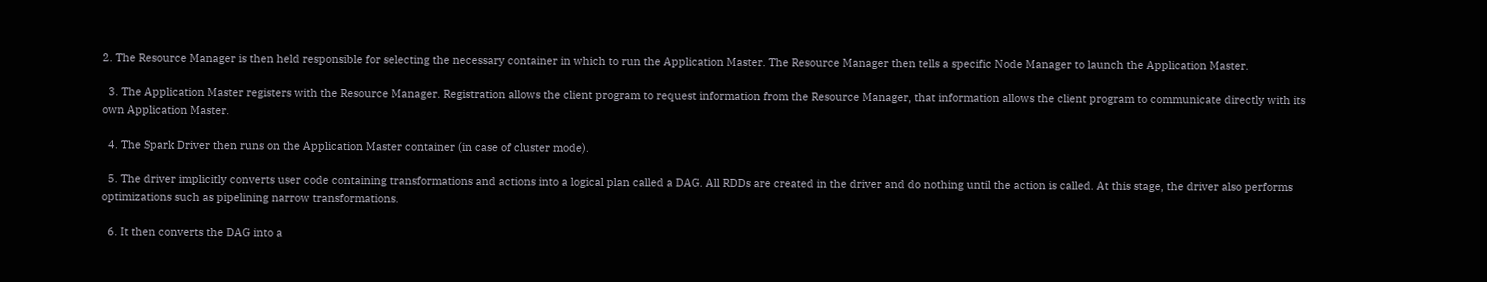2. The Resource Manager is then held responsible for selecting the necessary container in which to run the Application Master. The Resource Manager then tells a specific Node Manager to launch the Application Master.

  3. The Application Master registers with the Resource Manager. Registration allows the client program to request information from the Resource Manager, that information allows the client program to communicate directly with its own Application Master.

  4. The Spark Driver then runs on the Application Master container (in case of cluster mode).

  5. The driver implicitly converts user code containing transformations and actions into a logical plan called a DAG. All RDDs are created in the driver and do nothing until the action is called. At this stage, the driver also performs optimizations such as pipelining narrow transformations.

  6. It then converts the DAG into a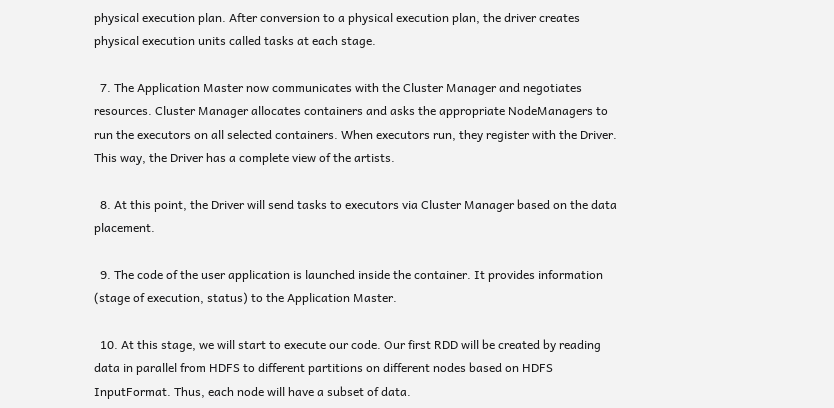physical execution plan. After conversion to a physical execution plan, the driver creates physical execution units called tasks at each stage.

  7. The Application Master now communicates with the Cluster Manager and negotiates resources. Cluster Manager allocates containers and asks the appropriate NodeManagers to run the executors on all selected containers. When executors run, they register with the Driver. This way, the Driver has a complete view of the artists.

  8. At this point, the Driver will send tasks to executors via Cluster Manager based on the data placement.

  9. The code of the user application is launched inside the container. It provides information (stage of execution, status) to the Application Master.

  10. At this stage, we will start to execute our code. Our first RDD will be created by reading data in parallel from HDFS to different partitions on different nodes based on HDFS InputFormat. Thus, each node will have a subset of data.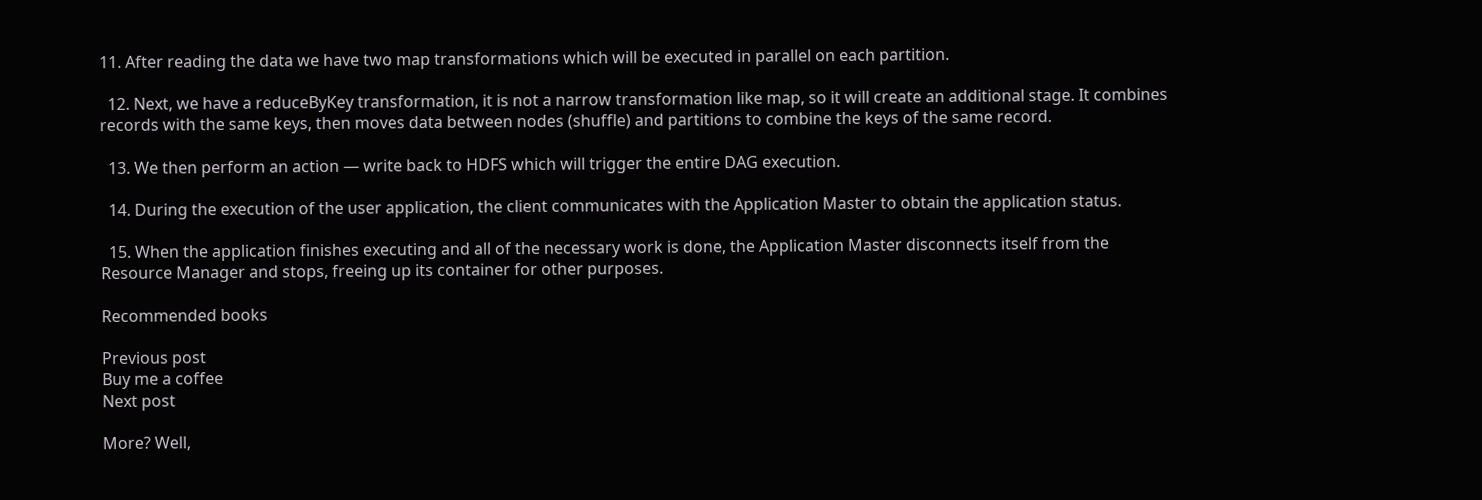11. After reading the data we have two map transformations which will be executed in parallel on each partition.

  12. Next, we have a reduceByKey transformation, it is not a narrow transformation like map, so it will create an additional stage. It combines records with the same keys, then moves data between nodes (shuffle) and partitions to combine the keys of the same record.

  13. We then perform an action — write back to HDFS which will trigger the entire DAG execution.

  14. During the execution of the user application, the client communicates with the Application Master to obtain the application status.

  15. When the application finishes executing and all of the necessary work is done, the Application Master disconnects itself from the Resource Manager and stops, freeing up its container for other purposes.

Recommended books

Previous post
Buy me a coffee
Next post

More? Well,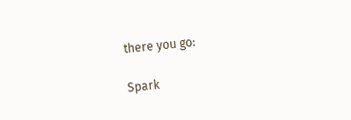there you go:

Spark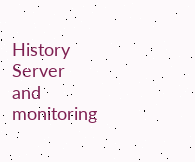History Server and monitoring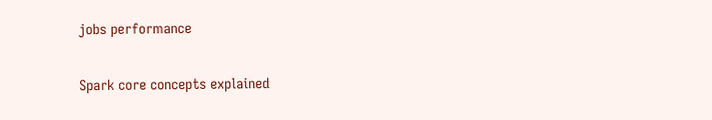jobs performance

Spark core concepts explained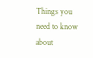Things you need to know about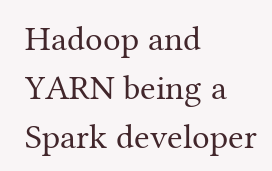Hadoop and YARN being a Spark developer